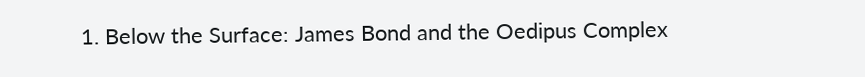1. Below the Surface: James Bond and the Oedipus Complex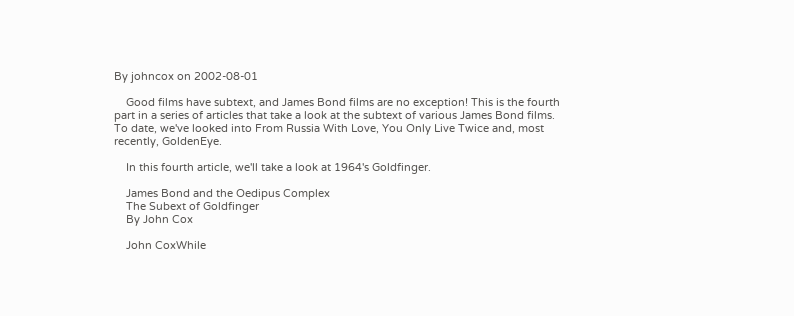By johncox on 2002-08-01

    Good films have subtext, and James Bond films are no exception! This is the fourth part in a series of articles that take a look at the subtext of various James Bond films. To date, we've looked into From Russia With Love, You Only Live Twice and, most recently, GoldenEye.

    In this fourth article, we'll take a look at 1964's Goldfinger.

    James Bond and the Oedipus Complex
    The Subext of Goldfinger
    By John Cox

    John CoxWhile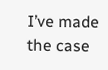I’ve made the case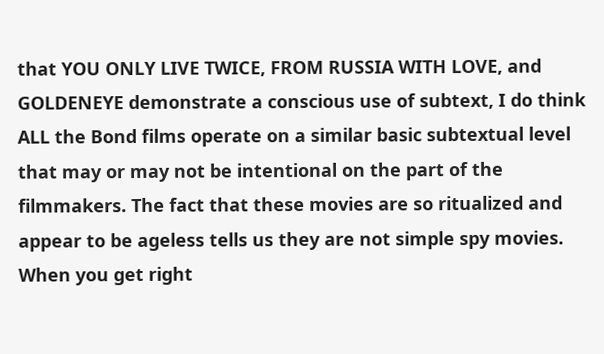that YOU ONLY LIVE TWICE, FROM RUSSIA WITH LOVE, and GOLDENEYE demonstrate a conscious use of subtext, I do think ALL the Bond films operate on a similar basic subtextual level that may or may not be intentional on the part of the filmmakers. The fact that these movies are so ritualized and appear to be ageless tells us they are not simple spy movies. When you get right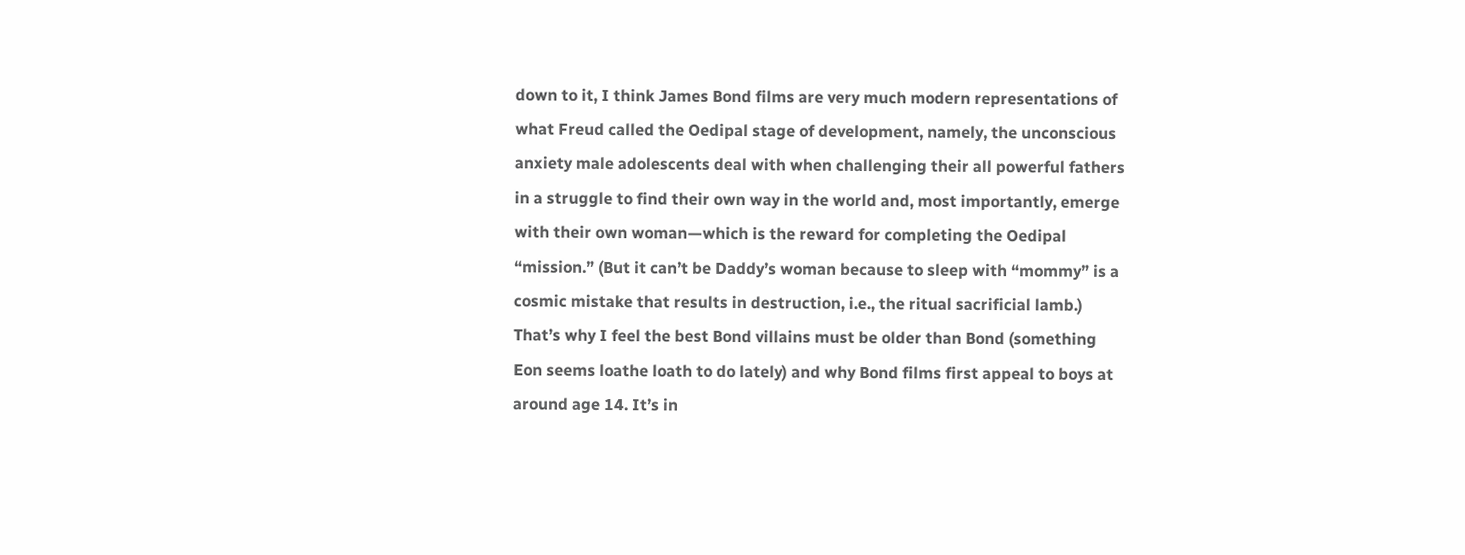down to it, I think James Bond films are very much modern representations of what Freud called the Oedipal stage of development, namely, the unconscious anxiety male adolescents deal with when challenging their all powerful fathers in a struggle to find their own way in the world and, most importantly, emerge with their own woman—which is the reward for completing the Oedipal “mission.” (But it can’t be Daddy’s woman because to sleep with “mommy” is a cosmic mistake that results in destruction, i.e., the ritual sacrificial lamb.) That’s why I feel the best Bond villains must be older than Bond (something Eon seems loathe loath to do lately) and why Bond films first appeal to boys at around age 14. It’s in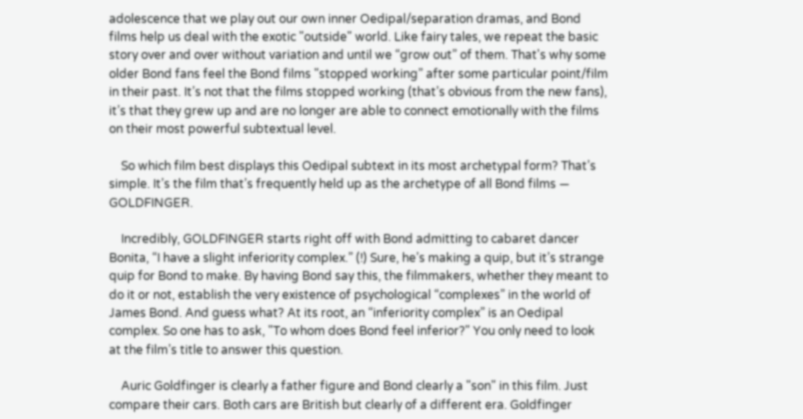adolescence that we play out our own inner Oedipal/separation dramas, and Bond films help us deal with the exotic "outside" world. Like fairy tales, we repeat the basic story over and over without variation and until we “grow out” of them. That's why some older Bond fans feel the Bond films "stopped working” after some particular point/film in their past. It’s not that the films stopped working (that’s obvious from the new fans), it’s that they grew up and are no longer are able to connect emotionally with the films on their most powerful subtextual level.

    So which film best displays this Oedipal subtext in its most archetypal form? That’s simple. It’s the film that’s frequently held up as the archetype of all Bond films — GOLDFINGER.

    Incredibly, GOLDFINGER starts right off with Bond admitting to cabaret dancer Bonita, “I have a slight inferiority complex.” (!) Sure, he’s making a quip, but it’s strange quip for Bond to make. By having Bond say this, the filmmakers, whether they meant to do it or not, establish the very existence of psychological “complexes” in the world of James Bond. And guess what? At its root, an “inferiority complex” is an Oedipal complex. So one has to ask, "To whom does Bond feel inferior?" You only need to look at the film’s title to answer this question.

    Auric Goldfinger is clearly a father figure and Bond clearly a "son" in this film. Just compare their cars. Both cars are British but clearly of a different era. Goldfinger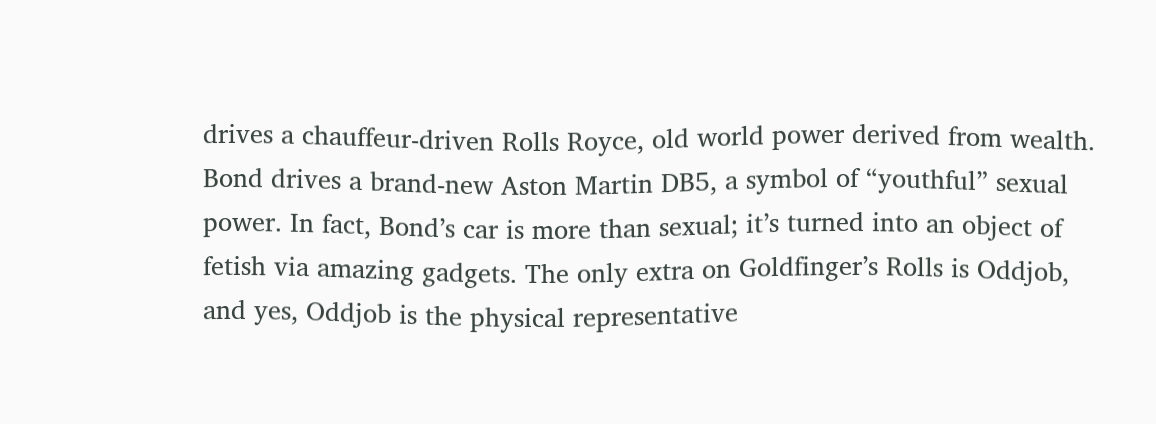drives a chauffeur-driven Rolls Royce, old world power derived from wealth. Bond drives a brand-new Aston Martin DB5, a symbol of “youthful” sexual power. In fact, Bond’s car is more than sexual; it’s turned into an object of fetish via amazing gadgets. The only extra on Goldfinger’s Rolls is Oddjob, and yes, Oddjob is the physical representative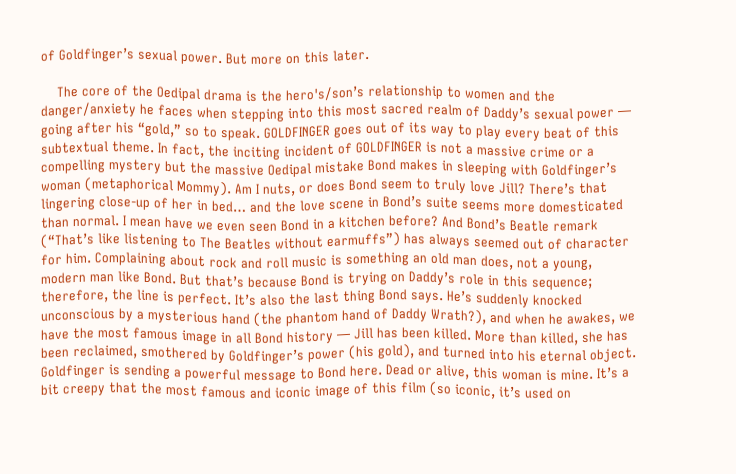of Goldfinger’s sexual power. But more on this later.

    The core of the Oedipal drama is the hero's/son’s relationship to women and the danger/anxiety he faces when stepping into this most sacred realm of Daddy’s sexual power — going after his “gold,” so to speak. GOLDFINGER goes out of its way to play every beat of this subtextual theme. In fact, the inciting incident of GOLDFINGER is not a massive crime or a compelling mystery but the massive Oedipal mistake Bond makes in sleeping with Goldfinger’s woman (metaphorical Mommy). Am I nuts, or does Bond seem to truly love Jill? There’s that lingering close-up of her in bed… and the love scene in Bond’s suite seems more domesticated than normal. I mean have we even seen Bond in a kitchen before? And Bond’s Beatle remark (“That’s like listening to The Beatles without earmuffs”) has always seemed out of character for him. Complaining about rock and roll music is something an old man does, not a young, modern man like Bond. But that’s because Bond is trying on Daddy’s role in this sequence; therefore, the line is perfect. It’s also the last thing Bond says. He’s suddenly knocked unconscious by a mysterious hand (the phantom hand of Daddy Wrath?), and when he awakes, we have the most famous image in all Bond history — Jill has been killed. More than killed, she has been reclaimed, smothered by Goldfinger’s power (his gold), and turned into his eternal object. Goldfinger is sending a powerful message to Bond here. Dead or alive, this woman is mine. It’s a bit creepy that the most famous and iconic image of this film (so iconic, it’s used on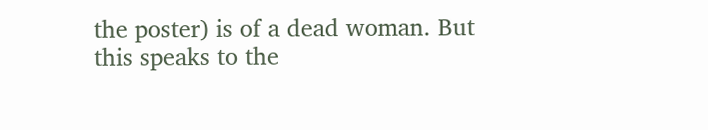the poster) is of a dead woman. But this speaks to the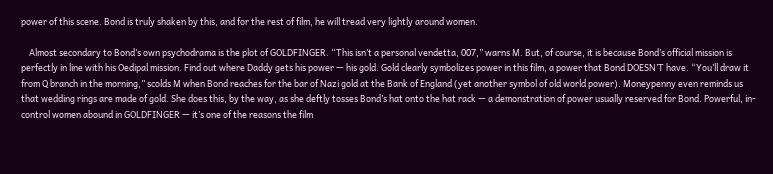power of this scene. Bond is truly shaken by this, and for the rest of film, he will tread very lightly around women.

    Almost secondary to Bond’s own psychodrama is the plot of GOLDFINGER. “This isn’t a personal vendetta, 007,” warns M. But, of course, it is because Bond’s official mission is perfectly in line with his Oedipal mission. Find out where Daddy gets his power — his gold. Gold clearly symbolizes power in this film, a power that Bond DOESN’T have. “You’ll draw it from Q branch in the morning,” scolds M when Bond reaches for the bar of Nazi gold at the Bank of England (yet another symbol of old world power). Moneypenny even reminds us that wedding rings are made of gold. She does this, by the way, as she deftly tosses Bond’s hat onto the hat rack — a demonstration of power usually reserved for Bond. Powerful, in-control women abound in GOLDFINGER — it’s one of the reasons the film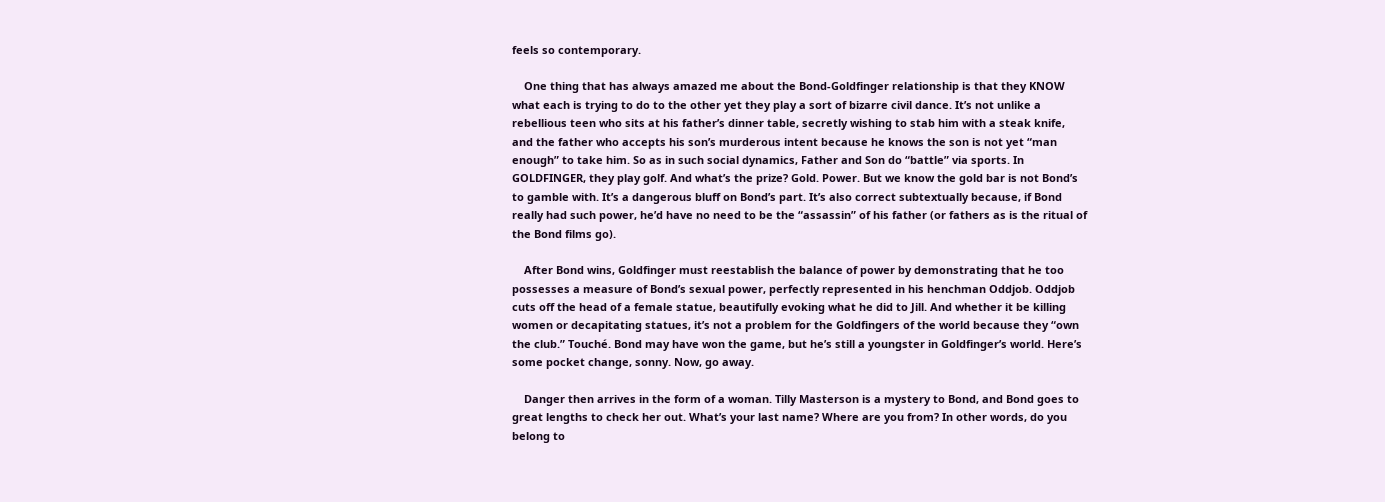feels so contemporary.

    One thing that has always amazed me about the Bond-Goldfinger relationship is that they KNOW what each is trying to do to the other yet they play a sort of bizarre civil dance. It’s not unlike a rebellious teen who sits at his father’s dinner table, secretly wishing to stab him with a steak knife, and the father who accepts his son’s murderous intent because he knows the son is not yet “man enough” to take him. So as in such social dynamics, Father and Son do “battle” via sports. In GOLDFINGER, they play golf. And what’s the prize? Gold. Power. But we know the gold bar is not Bond’s to gamble with. It’s a dangerous bluff on Bond’s part. It’s also correct subtextually because, if Bond really had such power, he’d have no need to be the “assassin” of his father (or fathers as is the ritual of the Bond films go).

    After Bond wins, Goldfinger must reestablish the balance of power by demonstrating that he too possesses a measure of Bond’s sexual power, perfectly represented in his henchman Oddjob. Oddjob cuts off the head of a female statue, beautifully evoking what he did to Jill. And whether it be killing women or decapitating statues, it’s not a problem for the Goldfingers of the world because they “own the club.” Touché. Bond may have won the game, but he’s still a youngster in Goldfinger’s world. Here’s some pocket change, sonny. Now, go away.

    Danger then arrives in the form of a woman. Tilly Masterson is a mystery to Bond, and Bond goes to great lengths to check her out. What’s your last name? Where are you from? In other words, do you belong to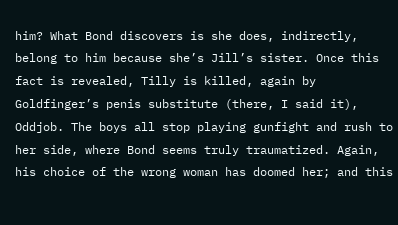him? What Bond discovers is she does, indirectly, belong to him because she’s Jill’s sister. Once this fact is revealed, Tilly is killed, again by Goldfinger’s penis substitute (there, I said it), Oddjob. The boys all stop playing gunfight and rush to her side, where Bond seems truly traumatized. Again, his choice of the wrong woman has doomed her; and this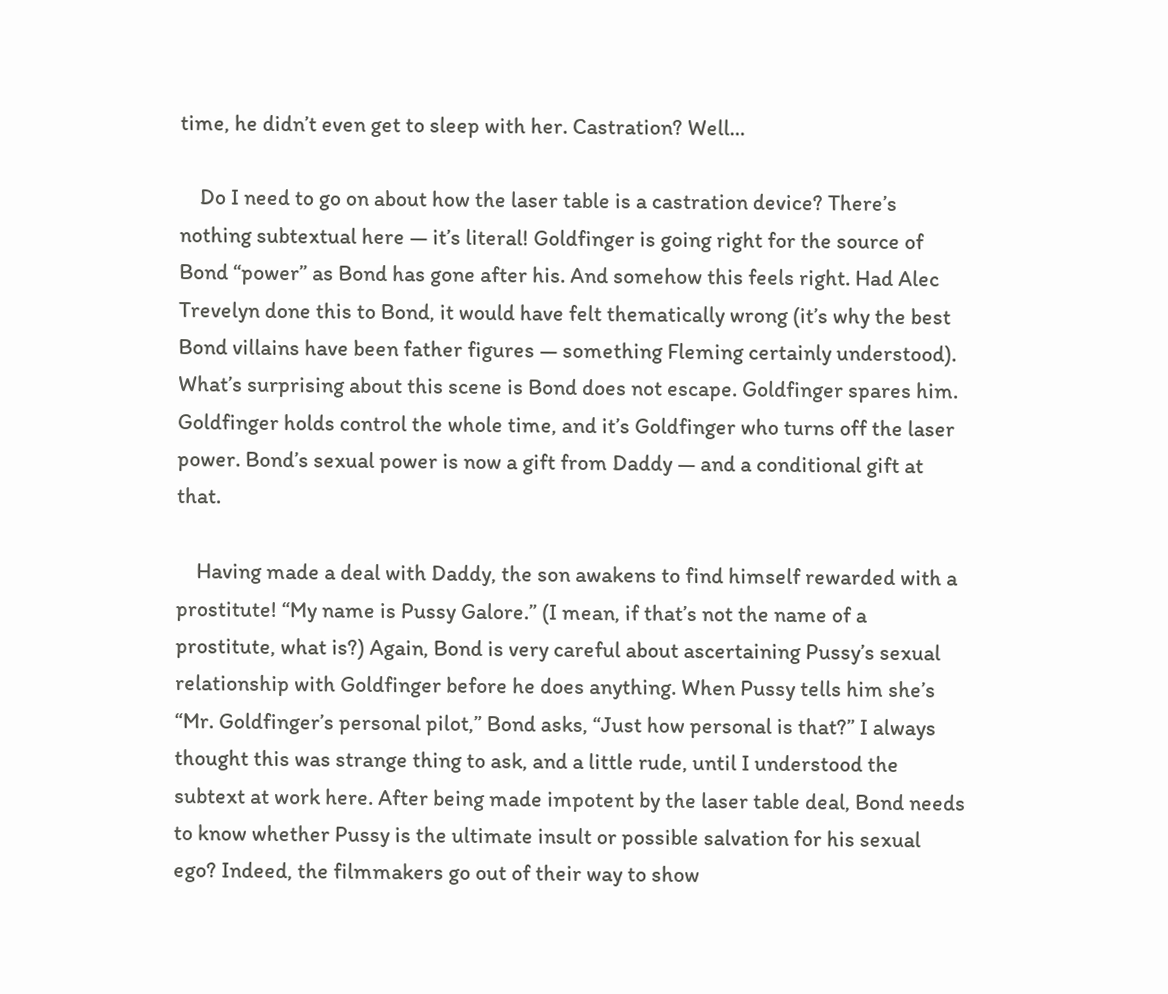time, he didn’t even get to sleep with her. Castration? Well…

    Do I need to go on about how the laser table is a castration device? There’s nothing subtextual here — it’s literal! Goldfinger is going right for the source of Bond “power” as Bond has gone after his. And somehow this feels right. Had Alec Trevelyn done this to Bond, it would have felt thematically wrong (it’s why the best Bond villains have been father figures — something Fleming certainly understood). What’s surprising about this scene is Bond does not escape. Goldfinger spares him. Goldfinger holds control the whole time, and it’s Goldfinger who turns off the laser power. Bond’s sexual power is now a gift from Daddy — and a conditional gift at that.

    Having made a deal with Daddy, the son awakens to find himself rewarded with a prostitute! “My name is Pussy Galore.” (I mean, if that’s not the name of a prostitute, what is?) Again, Bond is very careful about ascertaining Pussy’s sexual relationship with Goldfinger before he does anything. When Pussy tells him she’s “Mr. Goldfinger’s personal pilot,” Bond asks, “Just how personal is that?” I always thought this was strange thing to ask, and a little rude, until I understood the subtext at work here. After being made impotent by the laser table deal, Bond needs to know whether Pussy is the ultimate insult or possible salvation for his sexual ego? Indeed, the filmmakers go out of their way to show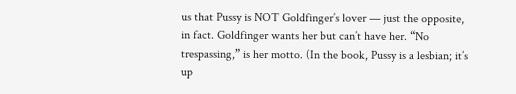us that Pussy is NOT Goldfinger’s lover — just the opposite, in fact. Goldfinger wants her but can’t have her. “No trespassing,” is her motto. (In the book, Pussy is a lesbian; it’s up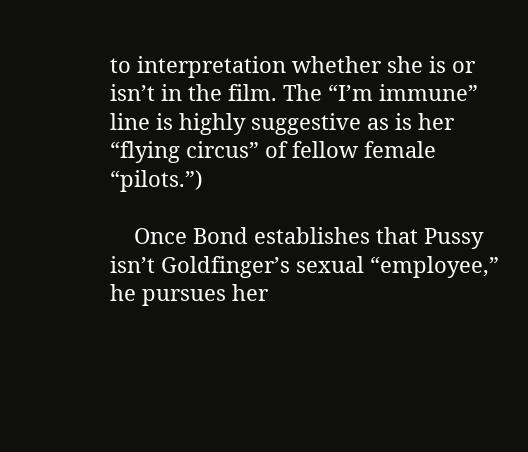to interpretation whether she is or isn’t in the film. The “I’m immune” line is highly suggestive as is her “flying circus” of fellow female “pilots.”)

    Once Bond establishes that Pussy isn’t Goldfinger’s sexual “employee,” he pursues her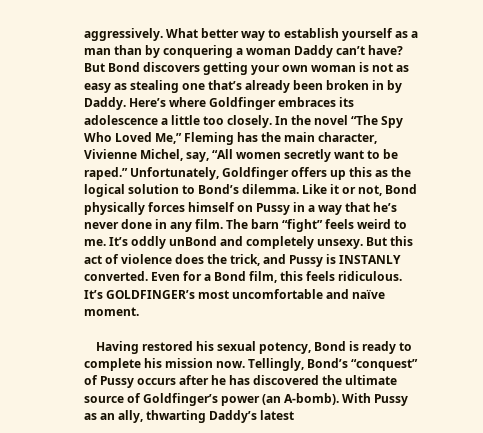aggressively. What better way to establish yourself as a man than by conquering a woman Daddy can’t have? But Bond discovers getting your own woman is not as easy as stealing one that’s already been broken in by Daddy. Here’s where Goldfinger embraces its adolescence a little too closely. In the novel “The Spy Who Loved Me,” Fleming has the main character, Vivienne Michel, say, “All women secretly want to be raped.” Unfortunately, Goldfinger offers up this as the logical solution to Bond’s dilemma. Like it or not, Bond physically forces himself on Pussy in a way that he’s never done in any film. The barn “fight” feels weird to me. It’s oddly unBond and completely unsexy. But this act of violence does the trick, and Pussy is INSTANLY converted. Even for a Bond film, this feels ridiculous. It’s GOLDFINGER’s most uncomfortable and naïve moment.

    Having restored his sexual potency, Bond is ready to complete his mission now. Tellingly, Bond’s “conquest” of Pussy occurs after he has discovered the ultimate source of Goldfinger’s power (an A-bomb). With Pussy as an ally, thwarting Daddy’s latest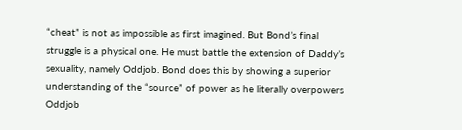“cheat” is not as impossible as first imagined. But Bond’s final struggle is a physical one. He must battle the extension of Daddy’s sexuality, namely Oddjob. Bond does this by showing a superior understanding of the “source” of power as he literally overpowers Oddjob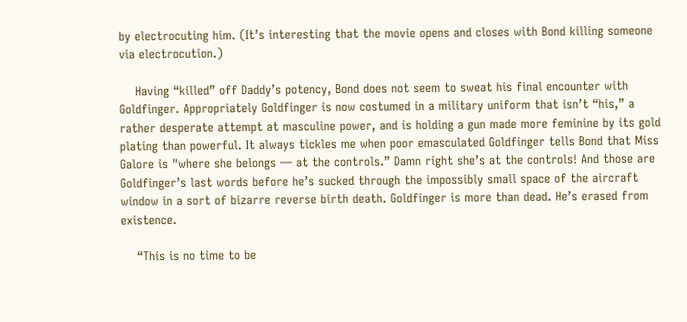by electrocuting him. (It’s interesting that the movie opens and closes with Bond killing someone via electrocution.)

    Having “killed” off Daddy’s potency, Bond does not seem to sweat his final encounter with Goldfinger. Appropriately Goldfinger is now costumed in a military uniform that isn’t “his,” a rather desperate attempt at masculine power, and is holding a gun made more feminine by its gold plating than powerful. It always tickles me when poor emasculated Goldfinger tells Bond that Miss Galore is "where she belongs — at the controls.” Damn right she’s at the controls! And those are Goldfinger’s last words before he’s sucked through the impossibly small space of the aircraft window in a sort of bizarre reverse birth death. Goldfinger is more than dead. He’s erased from existence.

    “This is no time to be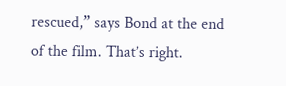rescued,” says Bond at the end of the film. That’s right.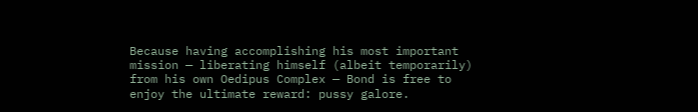Because having accomplishing his most important mission — liberating himself (albeit temporarily) from his own Oedipus Complex — Bond is free to enjoy the ultimate reward: pussy galore.